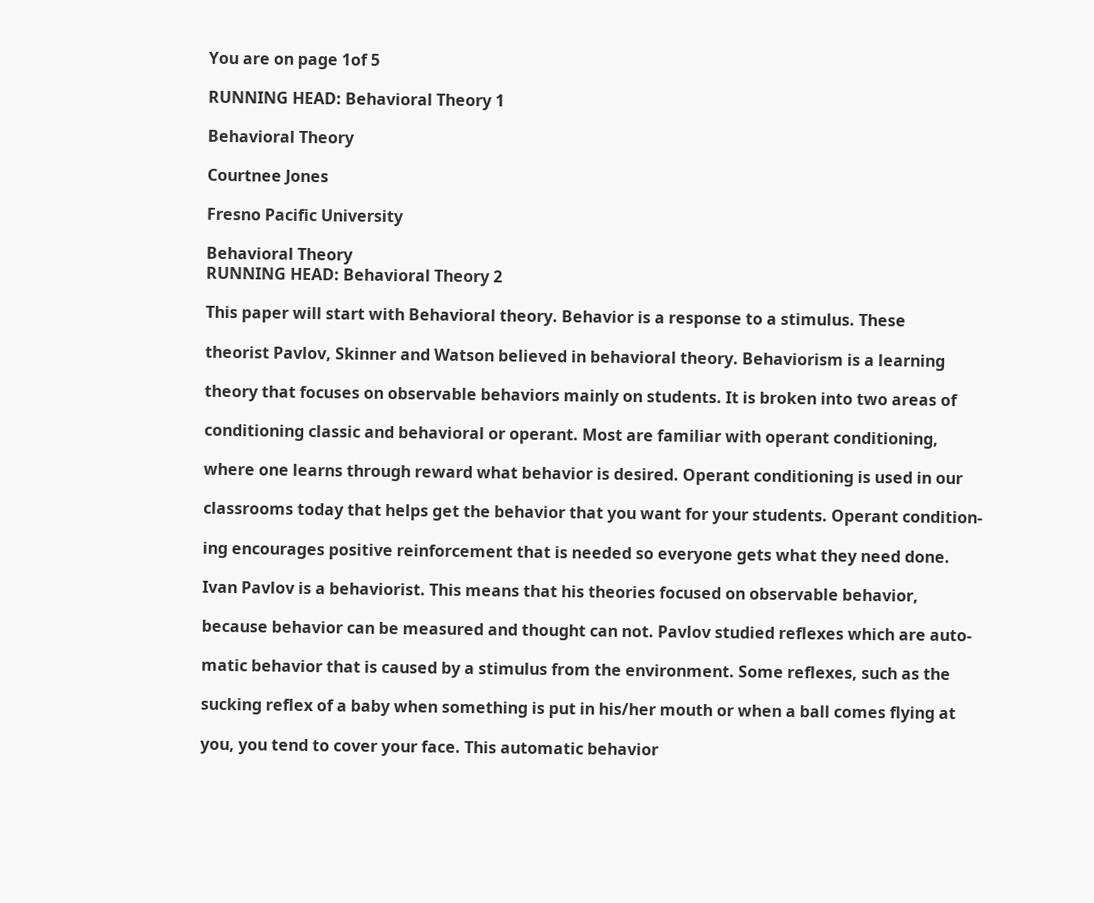You are on page 1of 5

RUNNING HEAD: Behavioral Theory 1

Behavioral Theory

Courtnee Jones

Fresno Pacific University

Behavioral Theory
RUNNING HEAD: Behavioral Theory 2

This paper will start with Behavioral theory. Behavior is a response to a stimulus. These

theorist Pavlov, Skinner and Watson believed in behavioral theory. Behaviorism is a learning

theory that focuses on observable behaviors mainly on students. It is broken into two areas of

conditioning classic and behavioral or operant. Most are familiar with operant conditioning,

where one learns through reward what behavior is desired. Operant conditioning is used in our

classrooms today that helps get the behavior that you want for your students. Operant condition-

ing encourages positive reinforcement that is needed so everyone gets what they need done.

Ivan Pavlov is a behaviorist. This means that his theories focused on observable behavior,

because behavior can be measured and thought can not. Pavlov studied reflexes which are auto-

matic behavior that is caused by a stimulus from the environment. Some reflexes, such as the

sucking reflex of a baby when something is put in his/her mouth or when a ball comes flying at

you, you tend to cover your face. This automatic behavior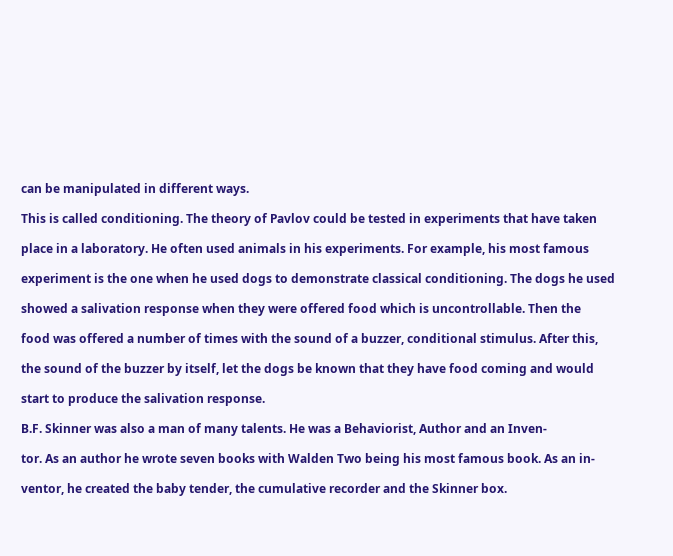can be manipulated in different ways.

This is called conditioning. The theory of Pavlov could be tested in experiments that have taken

place in a laboratory. He often used animals in his experiments. For example, his most famous

experiment is the one when he used dogs to demonstrate classical conditioning. The dogs he used

showed a salivation response when they were offered food which is uncontrollable. Then the

food was offered a number of times with the sound of a buzzer, conditional stimulus. After this,

the sound of the buzzer by itself, let the dogs be known that they have food coming and would

start to produce the salivation response.

B.F. Skinner was also a man of many talents. He was a Behaviorist, Author and an Inven-

tor. As an author he wrote seven books with Walden Two being his most famous book. As an in-

ventor, he created the baby tender, the cumulative recorder and the Skinner box.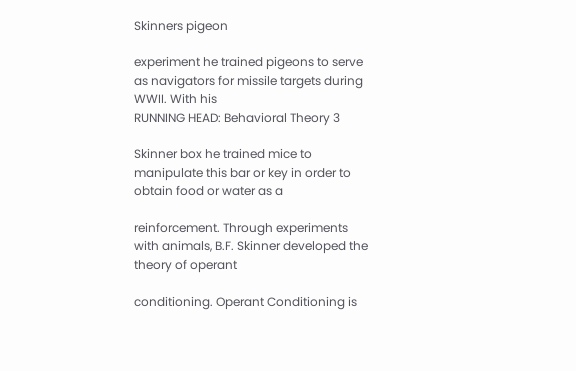Skinners pigeon

experiment he trained pigeons to serve as navigators for missile targets during WWII. With his
RUNNING HEAD: Behavioral Theory 3

Skinner box he trained mice to manipulate this bar or key in order to obtain food or water as a

reinforcement. Through experiments with animals, B.F. Skinner developed the theory of operant

conditioning. Operant Conditioning is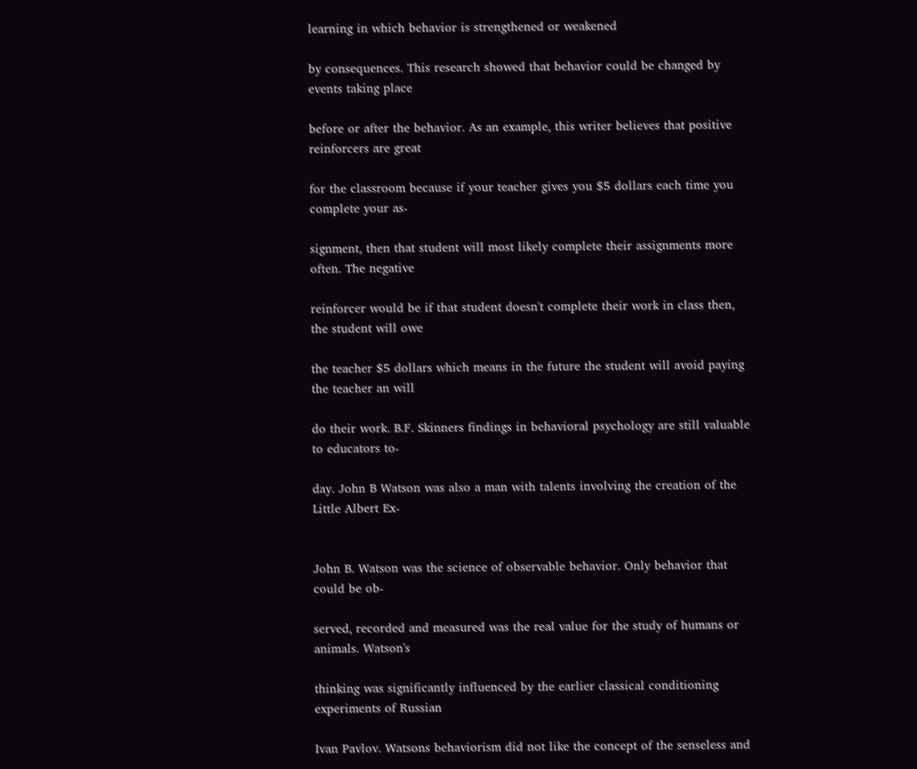learning in which behavior is strengthened or weakened

by consequences. This research showed that behavior could be changed by events taking place

before or after the behavior. As an example, this writer believes that positive reinforcers are great

for the classroom because if your teacher gives you $5 dollars each time you complete your as-

signment, then that student will most likely complete their assignments more often. The negative

reinforcer would be if that student doesn't complete their work in class then, the student will owe

the teacher $5 dollars which means in the future the student will avoid paying the teacher an will

do their work. B.F. Skinners findings in behavioral psychology are still valuable to educators to-

day. John B Watson was also a man with talents involving the creation of the Little Albert Ex-


John B. Watson was the science of observable behavior. Only behavior that could be ob-

served, recorded and measured was the real value for the study of humans or animals. Watson's

thinking was significantly influenced by the earlier classical conditioning experiments of Russian

Ivan Pavlov. Watsons behaviorism did not like the concept of the senseless and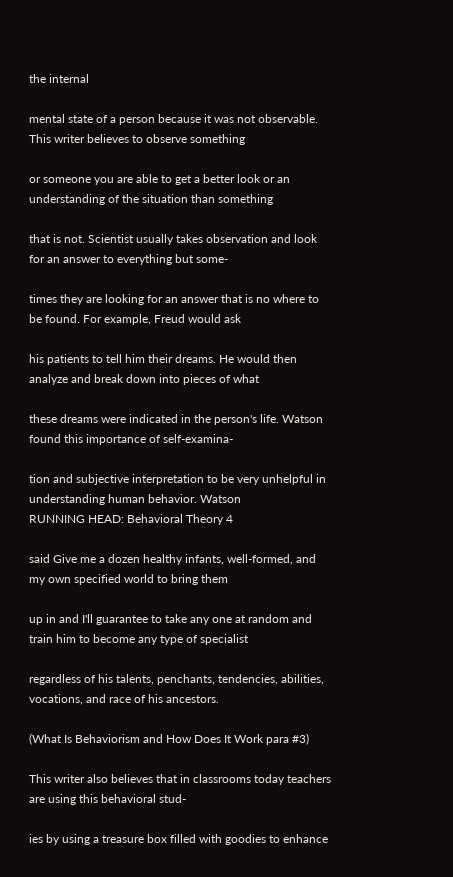the internal

mental state of a person because it was not observable. This writer believes to observe something

or someone you are able to get a better look or an understanding of the situation than something

that is not. Scientist usually takes observation and look for an answer to everything but some-

times they are looking for an answer that is no where to be found. For example, Freud would ask

his patients to tell him their dreams. He would then analyze and break down into pieces of what

these dreams were indicated in the person's life. Watson found this importance of self-examina-

tion and subjective interpretation to be very unhelpful in understanding human behavior. Watson
RUNNING HEAD: Behavioral Theory 4

said Give me a dozen healthy infants, well-formed, and my own specified world to bring them

up in and I'll guarantee to take any one at random and train him to become any type of specialist

regardless of his talents, penchants, tendencies, abilities, vocations, and race of his ancestors.

(What Is Behaviorism and How Does It Work para #3)

This writer also believes that in classrooms today teachers are using this behavioral stud-

ies by using a treasure box filled with goodies to enhance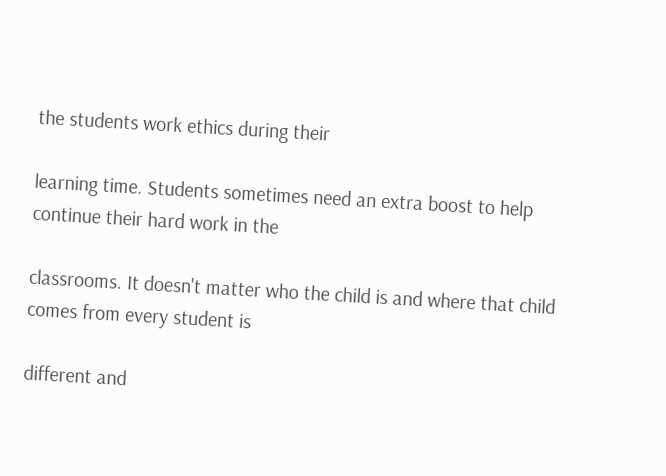the students work ethics during their

learning time. Students sometimes need an extra boost to help continue their hard work in the

classrooms. It doesn't matter who the child is and where that child comes from every student is

different and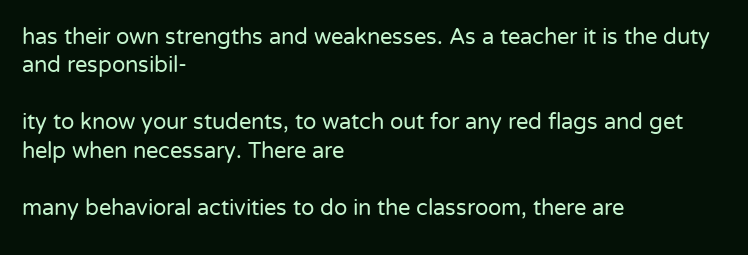has their own strengths and weaknesses. As a teacher it is the duty and responsibil-

ity to know your students, to watch out for any red flags and get help when necessary. There are

many behavioral activities to do in the classroom, there are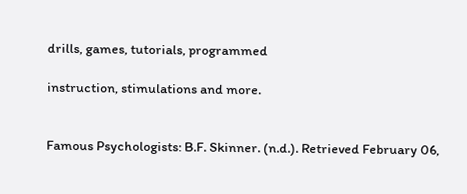drills, games, tutorials, programmed

instruction, stimulations and more.


Famous Psychologists: B.F. Skinner. (n.d.). Retrieved February 06,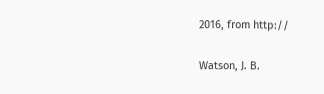2016, from http://

Watson, J. B.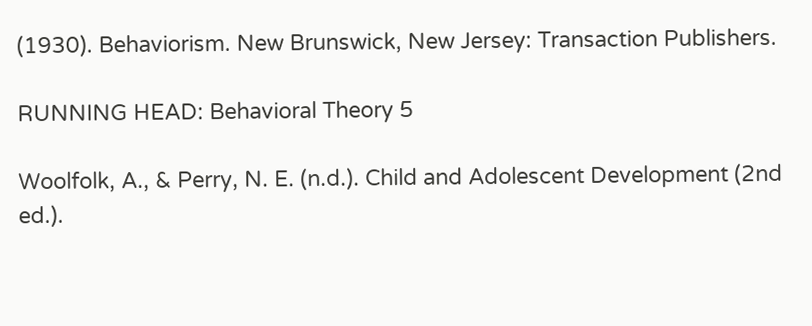(1930). Behaviorism. New Brunswick, New Jersey: Transaction Publishers.

RUNNING HEAD: Behavioral Theory 5

Woolfolk, A., & Perry, N. E. (n.d.). Child and Adolescent Development (2nd ed.).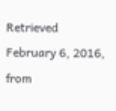Retrieved
February 6, 2016, from